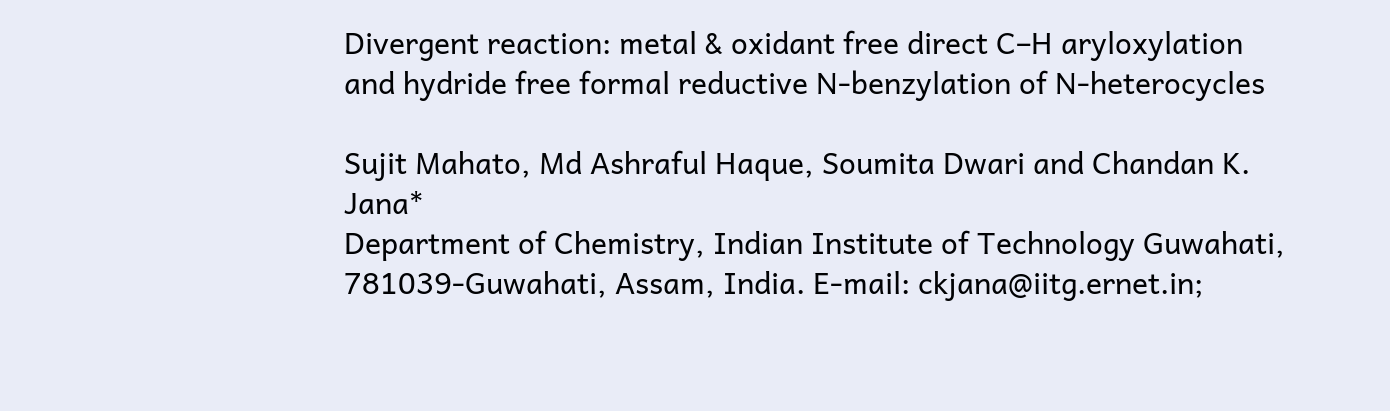Divergent reaction: metal & oxidant free direct C–H aryloxylation and hydride free formal reductive N-benzylation of N-heterocycles

Sujit Mahato, Md Ashraful Haque, Soumita Dwari and Chandan K. Jana*
Department of Chemistry, Indian Institute of Technology Guwahati, 781039-Guwahati, Assam, India. E-mail: ckjana@iitg.ernet.in;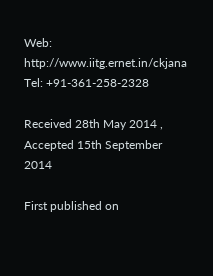Web: http://www.iitg.ernet.in/ckjana Tel: +91-361-258-2328

Received 28th May 2014 , Accepted 15th September 2014

First published on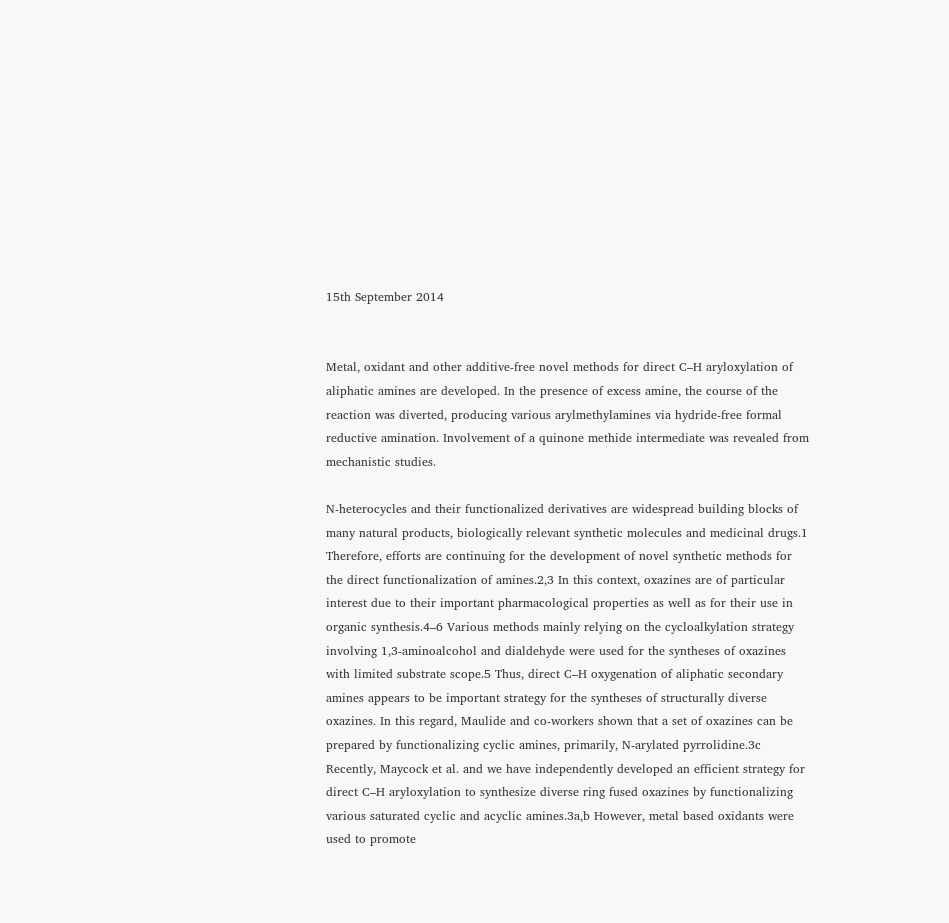15th September 2014


Metal, oxidant and other additive-free novel methods for direct C–H aryloxylation of aliphatic amines are developed. In the presence of excess amine, the course of the reaction was diverted, producing various arylmethylamines via hydride-free formal reductive amination. Involvement of a quinone methide intermediate was revealed from mechanistic studies.

N-heterocycles and their functionalized derivatives are widespread building blocks of many natural products, biologically relevant synthetic molecules and medicinal drugs.1 Therefore, efforts are continuing for the development of novel synthetic methods for the direct functionalization of amines.2,3 In this context, oxazines are of particular interest due to their important pharmacological properties as well as for their use in organic synthesis.4–6 Various methods mainly relying on the cycloalkylation strategy involving 1,3-aminoalcohol and dialdehyde were used for the syntheses of oxazines with limited substrate scope.5 Thus, direct C–H oxygenation of aliphatic secondary amines appears to be important strategy for the syntheses of structurally diverse oxazines. In this regard, Maulide and co-workers shown that a set of oxazines can be prepared by functionalizing cyclic amines, primarily, N-arylated pyrrolidine.3c Recently, Maycock et al. and we have independently developed an efficient strategy for direct C–H aryloxylation to synthesize diverse ring fused oxazines by functionalizing various saturated cyclic and acyclic amines.3a,b However, metal based oxidants were used to promote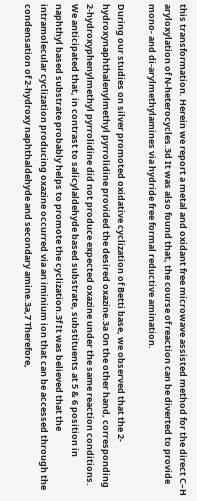this transformation. Herein we report a metal and oxidant free microwave assisted method for the direct C–H aryloxylation of N-heterocycles.3d It was also found that, the course of reaction can be diverted to provide mono- and di-arylmethylamines via hydride free formal reductive amination.

During our studies on silver promoted oxidative cyclization of Betti base, we observed that the 2-hydroxynaphthalenylmethyl pyrrolidine provided the desired oxazine.3a On the other hand, corresponding 2-hydroxyphenylmethyl pyrrolidine did not produce expected oxazine under the same reaction conditions. We anticipated that, in contrast to salicylaldehyde based substrate, substituents at 5 & 6 position in naphthyl based substrate probably helps to promote the cyclization.3f It was believed that the intramolecular cyclization producing oxazine occurred via an iminium ion that can be accessed through the condensation of 2-hydroxy naphthaldehyde and secondary amine.3a,7 Therefore,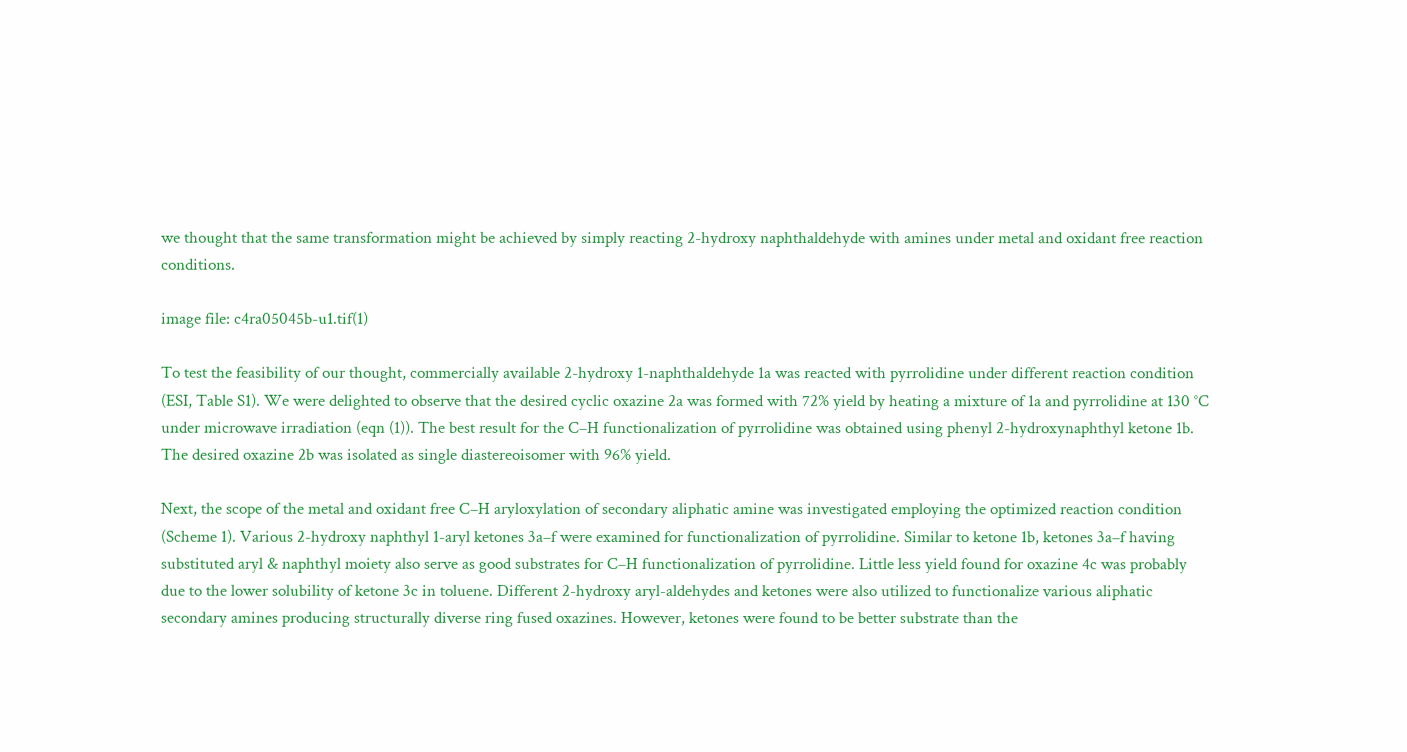we thought that the same transformation might be achieved by simply reacting 2-hydroxy naphthaldehyde with amines under metal and oxidant free reaction conditions.

image file: c4ra05045b-u1.tif(1)

To test the feasibility of our thought, commercially available 2-hydroxy 1-naphthaldehyde 1a was reacted with pyrrolidine under different reaction condition (ESI, Table S1). We were delighted to observe that the desired cyclic oxazine 2a was formed with 72% yield by heating a mixture of 1a and pyrrolidine at 130 °C under microwave irradiation (eqn (1)). The best result for the C–H functionalization of pyrrolidine was obtained using phenyl 2-hydroxynaphthyl ketone 1b. The desired oxazine 2b was isolated as single diastereoisomer with 96% yield.

Next, the scope of the metal and oxidant free C–H aryloxylation of secondary aliphatic amine was investigated employing the optimized reaction condition (Scheme 1). Various 2-hydroxy naphthyl 1-aryl ketones 3a–f were examined for functionalization of pyrrolidine. Similar to ketone 1b, ketones 3a–f having substituted aryl & naphthyl moiety also serve as good substrates for C–H functionalization of pyrrolidine. Little less yield found for oxazine 4c was probably due to the lower solubility of ketone 3c in toluene. Different 2-hydroxy aryl-aldehydes and ketones were also utilized to functionalize various aliphatic secondary amines producing structurally diverse ring fused oxazines. However, ketones were found to be better substrate than the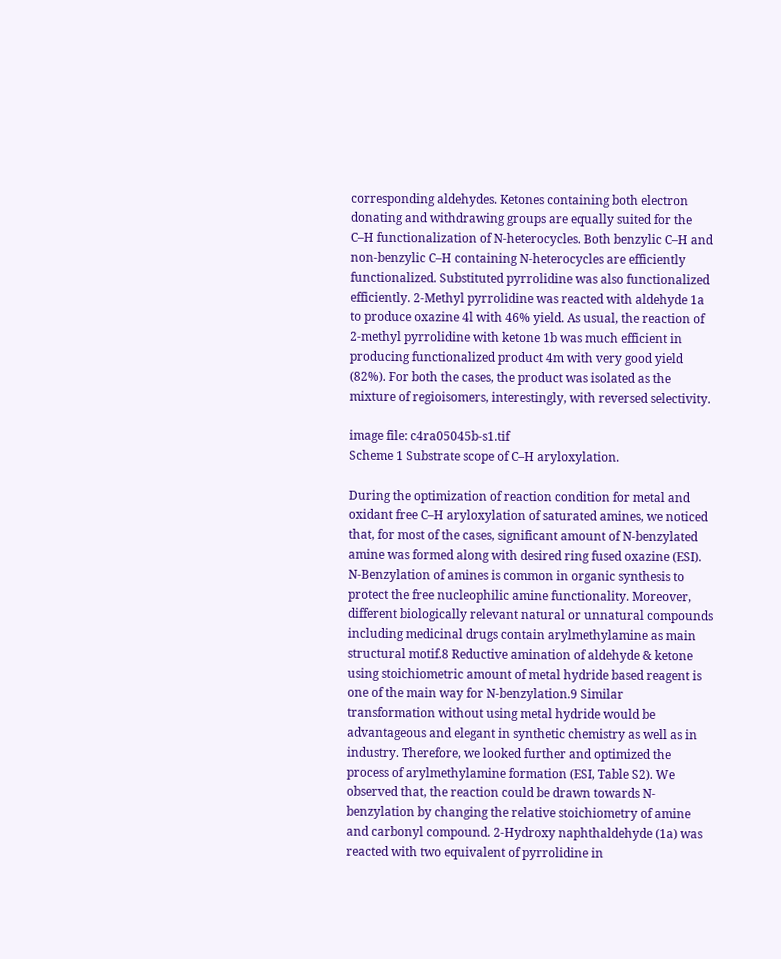corresponding aldehydes. Ketones containing both electron donating and withdrawing groups are equally suited for the C–H functionalization of N-heterocycles. Both benzylic C–H and non-benzylic C–H containing N-heterocycles are efficiently functionalized. Substituted pyrrolidine was also functionalized efficiently. 2-Methyl pyrrolidine was reacted with aldehyde 1a to produce oxazine 4l with 46% yield. As usual, the reaction of 2-methyl pyrrolidine with ketone 1b was much efficient in producing functionalized product 4m with very good yield (82%). For both the cases, the product was isolated as the mixture of regioisomers, interestingly, with reversed selectivity.

image file: c4ra05045b-s1.tif
Scheme 1 Substrate scope of C–H aryloxylation.

During the optimization of reaction condition for metal and oxidant free C–H aryloxylation of saturated amines, we noticed that, for most of the cases, significant amount of N-benzylated amine was formed along with desired ring fused oxazine (ESI). N-Benzylation of amines is common in organic synthesis to protect the free nucleophilic amine functionality. Moreover, different biologically relevant natural or unnatural compounds including medicinal drugs contain arylmethylamine as main structural motif.8 Reductive amination of aldehyde & ketone using stoichiometric amount of metal hydride based reagent is one of the main way for N-benzylation.9 Similar transformation without using metal hydride would be advantageous and elegant in synthetic chemistry as well as in industry. Therefore, we looked further and optimized the process of arylmethylamine formation (ESI, Table S2). We observed that, the reaction could be drawn towards N-benzylation by changing the relative stoichiometry of amine and carbonyl compound. 2-Hydroxy naphthaldehyde (1a) was reacted with two equivalent of pyrrolidine in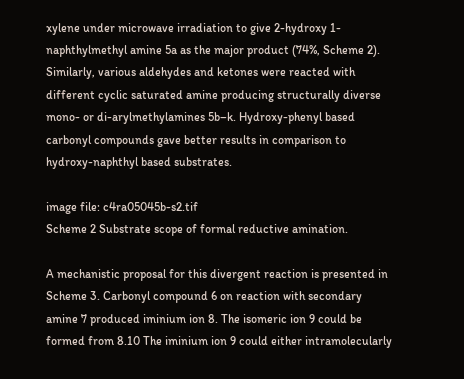xylene under microwave irradiation to give 2-hydroxy 1-naphthylmethyl amine 5a as the major product (74%, Scheme 2). Similarly, various aldehydes and ketones were reacted with different cyclic saturated amine producing structurally diverse mono- or di-arylmethylamines 5b–k. Hydroxy-phenyl based carbonyl compounds gave better results in comparison to hydroxy-naphthyl based substrates.

image file: c4ra05045b-s2.tif
Scheme 2 Substrate scope of formal reductive amination.

A mechanistic proposal for this divergent reaction is presented in Scheme 3. Carbonyl compound 6 on reaction with secondary amine 7 produced iminium ion 8. The isomeric ion 9 could be formed from 8.10 The iminium ion 9 could either intramolecularly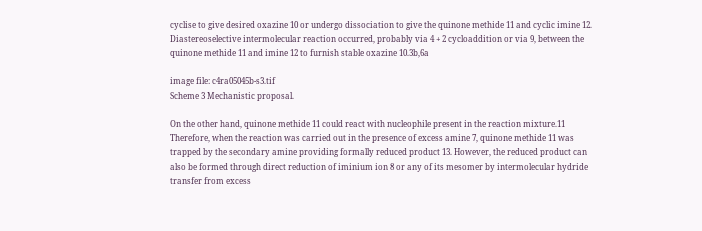cyclise to give desired oxazine 10 or undergo dissociation to give the quinone methide 11 and cyclic imine 12. Diastereoselective intermolecular reaction occurred, probably via 4 + 2 cycloaddition or via 9, between the quinone methide 11 and imine 12 to furnish stable oxazine 10.3b,6a

image file: c4ra05045b-s3.tif
Scheme 3 Mechanistic proposal.

On the other hand, quinone methide 11 could react with nucleophile present in the reaction mixture.11 Therefore, when the reaction was carried out in the presence of excess amine 7, quinone methide 11 was trapped by the secondary amine providing formally reduced product 13. However, the reduced product can also be formed through direct reduction of iminium ion 8 or any of its mesomer by intermolecular hydride transfer from excess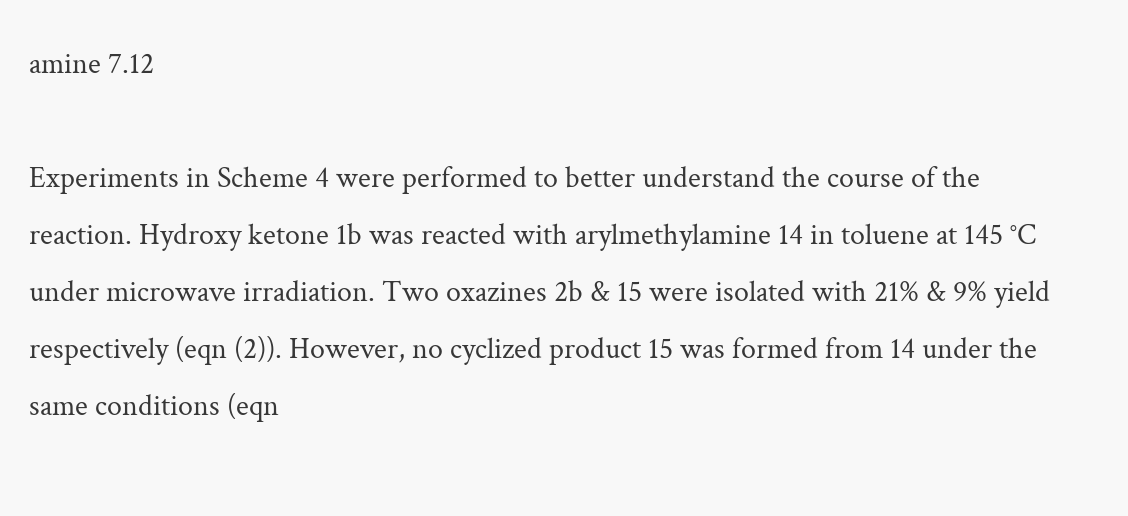amine 7.12

Experiments in Scheme 4 were performed to better understand the course of the reaction. Hydroxy ketone 1b was reacted with arylmethylamine 14 in toluene at 145 °C under microwave irradiation. Two oxazines 2b & 15 were isolated with 21% & 9% yield respectively (eqn (2)). However, no cyclized product 15 was formed from 14 under the same conditions (eqn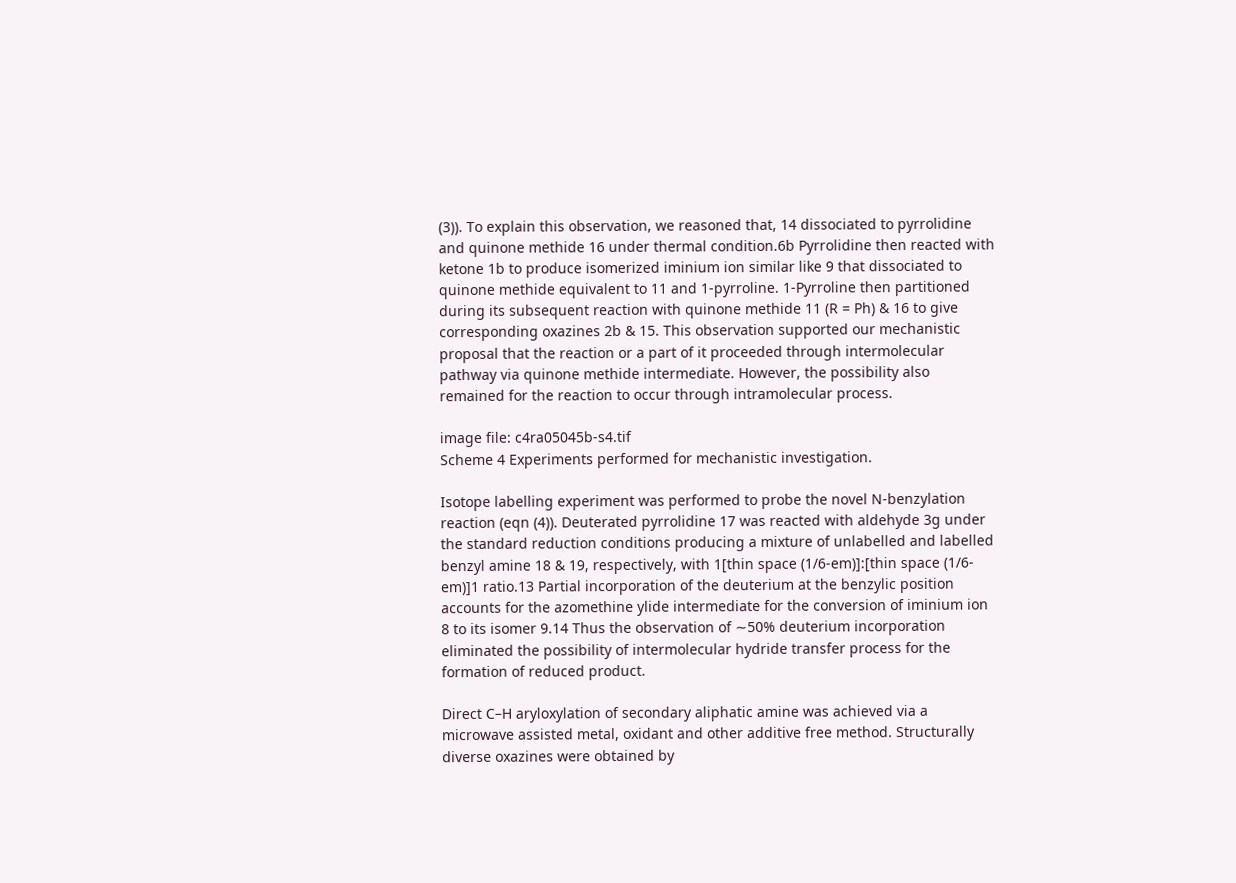(3)). To explain this observation, we reasoned that, 14 dissociated to pyrrolidine and quinone methide 16 under thermal condition.6b Pyrrolidine then reacted with ketone 1b to produce isomerized iminium ion similar like 9 that dissociated to quinone methide equivalent to 11 and 1-pyrroline. 1-Pyrroline then partitioned during its subsequent reaction with quinone methide 11 (R = Ph) & 16 to give corresponding oxazines 2b & 15. This observation supported our mechanistic proposal that the reaction or a part of it proceeded through intermolecular pathway via quinone methide intermediate. However, the possibility also remained for the reaction to occur through intramolecular process.

image file: c4ra05045b-s4.tif
Scheme 4 Experiments performed for mechanistic investigation.

Isotope labelling experiment was performed to probe the novel N-benzylation reaction (eqn (4)). Deuterated pyrrolidine 17 was reacted with aldehyde 3g under the standard reduction conditions producing a mixture of unlabelled and labelled benzyl amine 18 & 19, respectively, with 1[thin space (1/6-em)]:[thin space (1/6-em)]1 ratio.13 Partial incorporation of the deuterium at the benzylic position accounts for the azomethine ylide intermediate for the conversion of iminium ion 8 to its isomer 9.14 Thus the observation of ∼50% deuterium incorporation eliminated the possibility of intermolecular hydride transfer process for the formation of reduced product.

Direct C–H aryloxylation of secondary aliphatic amine was achieved via a microwave assisted metal, oxidant and other additive free method. Structurally diverse oxazines were obtained by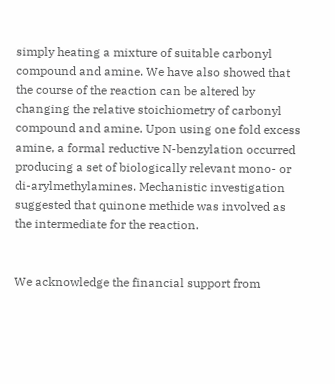simply heating a mixture of suitable carbonyl compound and amine. We have also showed that the course of the reaction can be altered by changing the relative stoichiometry of carbonyl compound and amine. Upon using one fold excess amine, a formal reductive N-benzylation occurred producing a set of biologically relevant mono- or di-arylmethylamines. Mechanistic investigation suggested that quinone methide was involved as the intermediate for the reaction.


We acknowledge the financial support from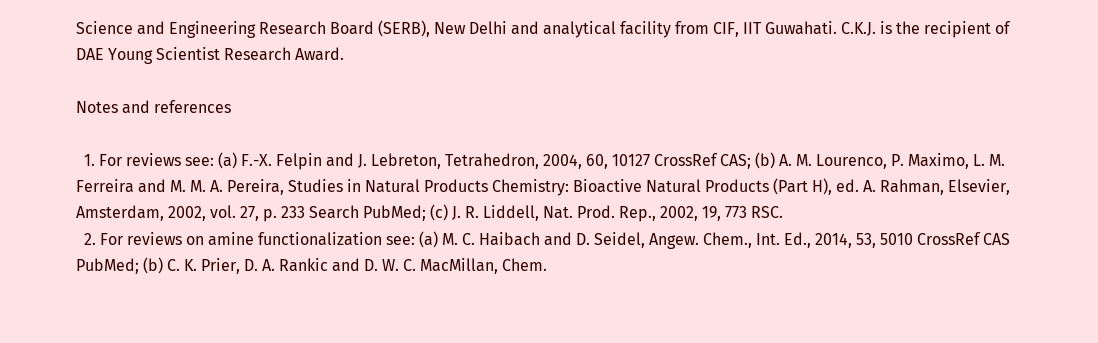Science and Engineering Research Board (SERB), New Delhi and analytical facility from CIF, IIT Guwahati. C.K.J. is the recipient of DAE Young Scientist Research Award.

Notes and references

  1. For reviews see: (a) F.-X. Felpin and J. Lebreton, Tetrahedron, 2004, 60, 10127 CrossRef CAS; (b) A. M. Lourenco, P. Maximo, L. M. Ferreira and M. M. A. Pereira, Studies in Natural Products Chemistry: Bioactive Natural Products (Part H), ed. A. Rahman, Elsevier, Amsterdam, 2002, vol. 27, p. 233 Search PubMed; (c) J. R. Liddell, Nat. Prod. Rep., 2002, 19, 773 RSC.
  2. For reviews on amine functionalization see: (a) M. C. Haibach and D. Seidel, Angew. Chem., Int. Ed., 2014, 53, 5010 CrossRef CAS PubMed; (b) C. K. Prier, D. A. Rankic and D. W. C. MacMillan, Chem.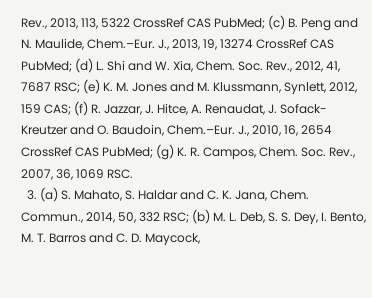Rev., 2013, 113, 5322 CrossRef CAS PubMed; (c) B. Peng and N. Maulide, Chem.–Eur. J., 2013, 19, 13274 CrossRef CAS PubMed; (d) L. Shi and W. Xia, Chem. Soc. Rev., 2012, 41, 7687 RSC; (e) K. M. Jones and M. Klussmann, Synlett, 2012, 159 CAS; (f) R. Jazzar, J. Hitce, A. Renaudat, J. Sofack-Kreutzer and O. Baudoin, Chem.–Eur. J., 2010, 16, 2654 CrossRef CAS PubMed; (g) K. R. Campos, Chem. Soc. Rev., 2007, 36, 1069 RSC.
  3. (a) S. Mahato, S. Haldar and C. K. Jana, Chem. Commun., 2014, 50, 332 RSC; (b) M. L. Deb, S. S. Dey, I. Bento, M. T. Barros and C. D. Maycock,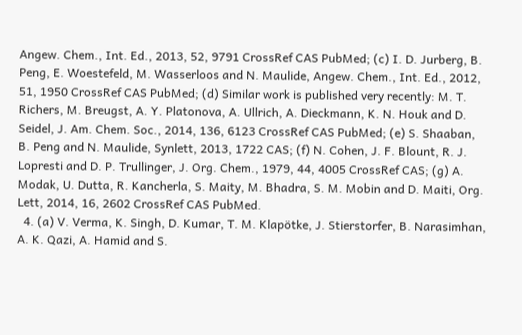Angew. Chem., Int. Ed., 2013, 52, 9791 CrossRef CAS PubMed; (c) I. D. Jurberg, B. Peng, E. Woestefeld, M. Wasserloos and N. Maulide, Angew. Chem., Int. Ed., 2012, 51, 1950 CrossRef CAS PubMed; (d) Similar work is published very recently: M. T. Richers, M. Breugst, A. Y. Platonova, A. Ullrich, A. Dieckmann, K. N. Houk and D. Seidel, J. Am. Chem. Soc., 2014, 136, 6123 CrossRef CAS PubMed; (e) S. Shaaban, B. Peng and N. Maulide, Synlett, 2013, 1722 CAS; (f) N. Cohen, J. F. Blount, R. J. Lopresti and D. P. Trullinger, J. Org. Chem., 1979, 44, 4005 CrossRef CAS; (g) A. Modak, U. Dutta, R. Kancherla, S. Maity, M. Bhadra, S. M. Mobin and D. Maiti, Org. Lett, 2014, 16, 2602 CrossRef CAS PubMed.
  4. (a) V. Verma, K. Singh, D. Kumar, T. M. Klapötke, J. Stierstorfer, B. Narasimhan, A. K. Qazi, A. Hamid and S.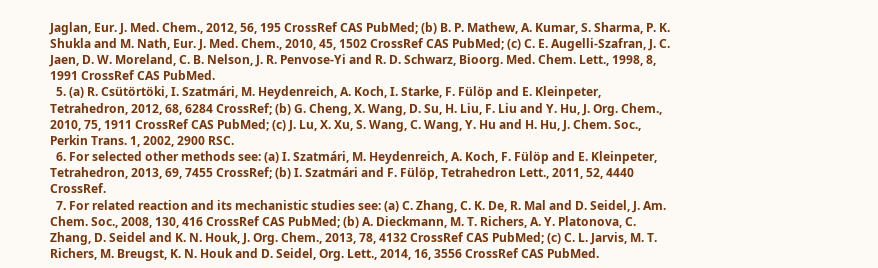Jaglan, Eur. J. Med. Chem., 2012, 56, 195 CrossRef CAS PubMed; (b) B. P. Mathew, A. Kumar, S. Sharma, P. K. Shukla and M. Nath, Eur. J. Med. Chem., 2010, 45, 1502 CrossRef CAS PubMed; (c) C. E. Augelli-Szafran, J. C. Jaen, D. W. Moreland, C. B. Nelson, J. R. Penvose-Yi and R. D. Schwarz, Bioorg. Med. Chem. Lett., 1998, 8, 1991 CrossRef CAS PubMed.
  5. (a) R. Csütörtöki, I. Szatmári, M. Heydenreich, A. Koch, I. Starke, F. Fülöp and E. Kleinpeter, Tetrahedron, 2012, 68, 6284 CrossRef; (b) G. Cheng, X. Wang, D. Su, H. Liu, F. Liu and Y. Hu, J. Org. Chem., 2010, 75, 1911 CrossRef CAS PubMed; (c) J. Lu, X. Xu, S. Wang, C. Wang, Y. Hu and H. Hu, J. Chem. Soc., Perkin Trans. 1, 2002, 2900 RSC.
  6. For selected other methods see: (a) I. Szatmári, M. Heydenreich, A. Koch, F. Fülöp and E. Kleinpeter, Tetrahedron, 2013, 69, 7455 CrossRef; (b) I. Szatmári and F. Fülöp, Tetrahedron Lett., 2011, 52, 4440 CrossRef.
  7. For related reaction and its mechanistic studies see: (a) C. Zhang, C. K. De, R. Mal and D. Seidel, J. Am. Chem. Soc., 2008, 130, 416 CrossRef CAS PubMed; (b) A. Dieckmann, M. T. Richers, A. Y. Platonova, C. Zhang, D. Seidel and K. N. Houk, J. Org. Chem., 2013, 78, 4132 CrossRef CAS PubMed; (c) C. L. Jarvis, M. T. Richers, M. Breugst, K. N. Houk and D. Seidel, Org. Lett., 2014, 16, 3556 CrossRef CAS PubMed.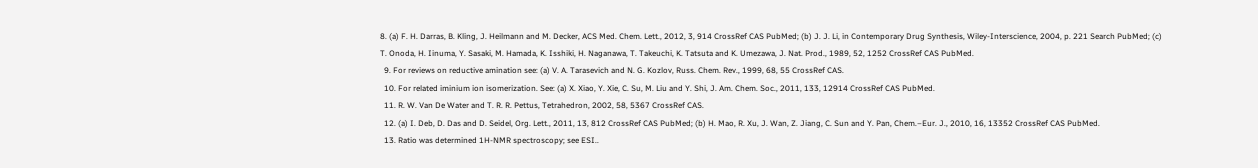8. (a) F. H. Darras, B. Kling, J. Heilmann and M. Decker, ACS Med. Chem. Lett., 2012, 3, 914 CrossRef CAS PubMed; (b) J. J. Li, in Contemporary Drug Synthesis, Wiley-Interscience, 2004, p. 221 Search PubMed; (c) T. Onoda, H. Iinuma, Y. Sasaki, M. Hamada, K. Isshiki, H. Naganawa, T. Takeuchi, K. Tatsuta and K. Umezawa, J. Nat. Prod., 1989, 52, 1252 CrossRef CAS PubMed.
  9. For reviews on reductive amination see: (a) V. A. Tarasevich and N. G. Kozlov, Russ. Chem. Rev., 1999, 68, 55 CrossRef CAS.
  10. For related iminium ion isomerization. See: (a) X. Xiao, Y. Xie, C. Su, M. Liu and Y. Shi, J. Am. Chem. Soc., 2011, 133, 12914 CrossRef CAS PubMed.
  11. R. W. Van De Water and T. R. R. Pettus, Tetrahedron, 2002, 58, 5367 CrossRef CAS.
  12. (a) I. Deb, D. Das and D. Seidel, Org. Lett., 2011, 13, 812 CrossRef CAS PubMed; (b) H. Mao, R. Xu, J. Wan, Z. Jiang, C. Sun and Y. Pan, Chem.–Eur. J., 2010, 16, 13352 CrossRef CAS PubMed.
  13. Ratio was determined 1H-NMR spectroscopy; see ESI..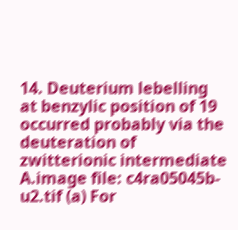14. Deuterium lebelling at benzylic position of 19 occurred probably via the deuteration of zwitterionic intermediate A.image file: c4ra05045b-u2.tif (a) For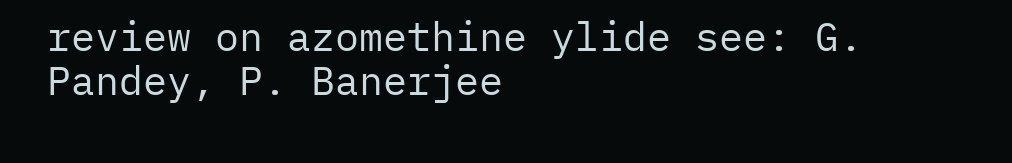review on azomethine ylide see: G. Pandey, P. Banerjee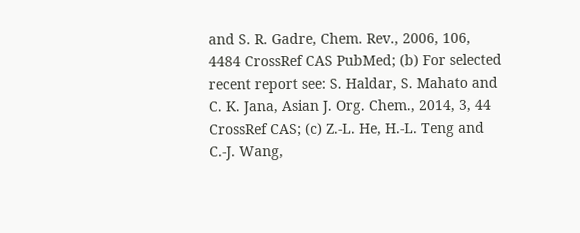and S. R. Gadre, Chem. Rev., 2006, 106, 4484 CrossRef CAS PubMed; (b) For selected recent report see: S. Haldar, S. Mahato and C. K. Jana, Asian J. Org. Chem., 2014, 3, 44 CrossRef CAS; (c) Z.-L. He, H.-L. Teng and C.-J. Wang,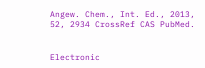Angew. Chem., Int. Ed., 2013, 52, 2934 CrossRef CAS PubMed.


Electronic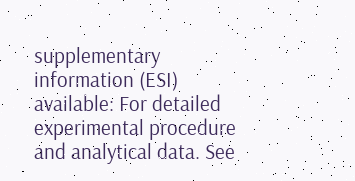supplementary information (ESI) available: For detailed experimental procedure and analytical data. See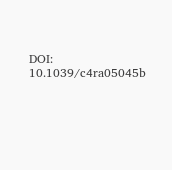DOI: 10.1039/c4ra05045b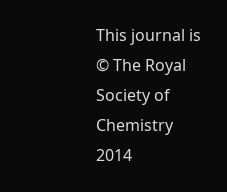This journal is © The Royal Society of Chemistry 2014